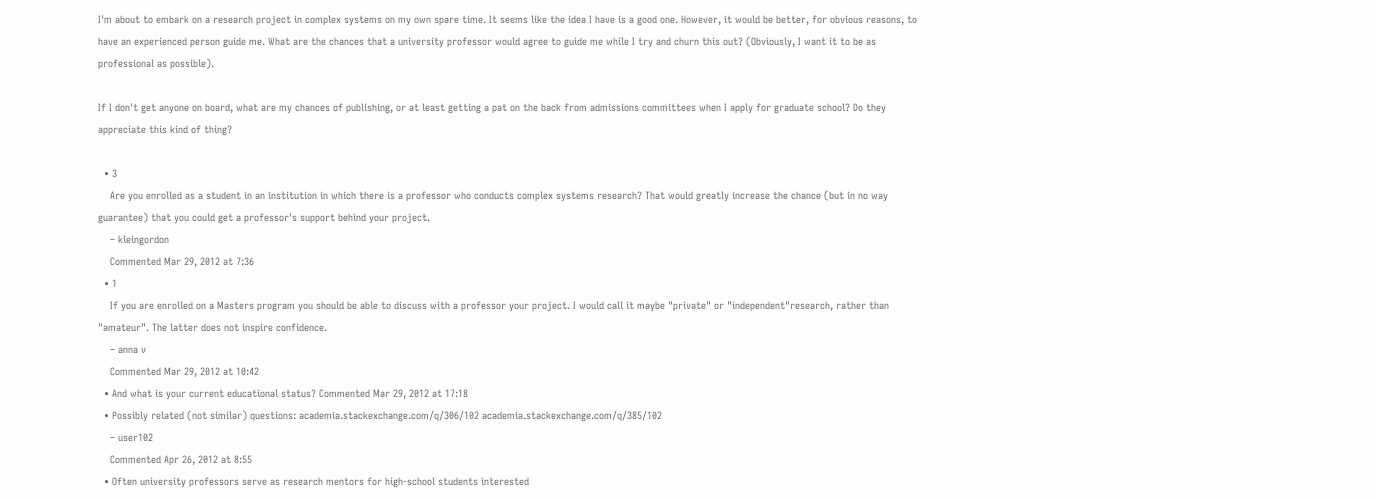I'm about to embark on a research project in complex systems on my own spare time. It seems like the idea I have is a good one. However, it would be better, for obvious reasons, to have an experienced person guide me. What are the chances that a university professor would agree to guide me while I try and churn this out? (Obviously, I want it to be as professional as possible).

If I don't get anyone on board, what are my chances of publishing, or at least getting a pat on the back from admissions committees when I apply for graduate school? Do they appreciate this kind of thing?

  • 3
    Are you enrolled as a student in an institution in which there is a professor who conducts complex systems research? That would greatly increase the chance (but in no way guarantee) that you could get a professor's support behind your project.
    – kleingordon
    Commented Mar 29, 2012 at 7:36
  • 1
    If you are enrolled on a Masters program you should be able to discuss with a professor your project. I would call it maybe "private" or "independent"research, rather than "amateur". The latter does not inspire confidence.
    – anna v
    Commented Mar 29, 2012 at 10:42
  • And what is your current educational status? Commented Mar 29, 2012 at 17:18
  • Possibly related (not similar) questions: academia.stackexchange.com/q/306/102 academia.stackexchange.com/q/385/102
    – user102
    Commented Apr 26, 2012 at 8:55
  • Often university professors serve as research mentors for high-school students interested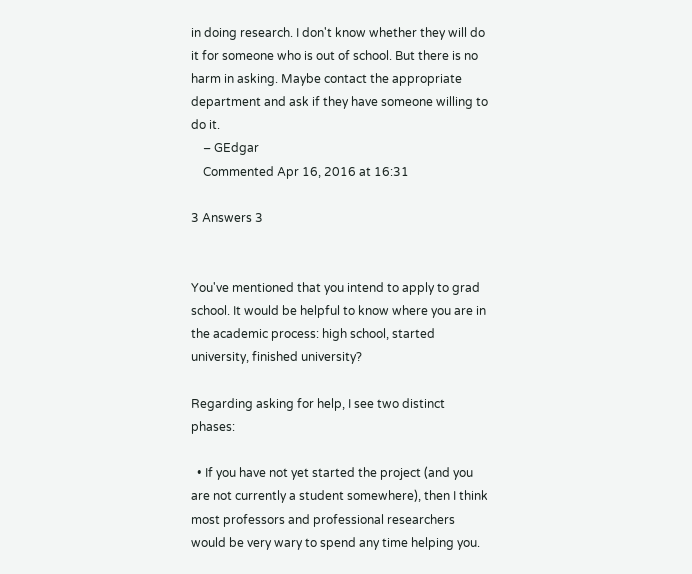in doing research. I don't know whether they will do it for someone who is out of school. But there is no harm in asking. Maybe contact the appropriate department and ask if they have someone willing to do it.
    – GEdgar
    Commented Apr 16, 2016 at 16:31

3 Answers 3


You've mentioned that you intend to apply to grad school. It would be helpful to know where you are in the academic process: high school, started university, finished university?

Regarding asking for help, I see two distinct phases:

  • If you have not yet started the project (and you are not currently a student somewhere), then I think most professors and professional researchers would be very wary to spend any time helping you.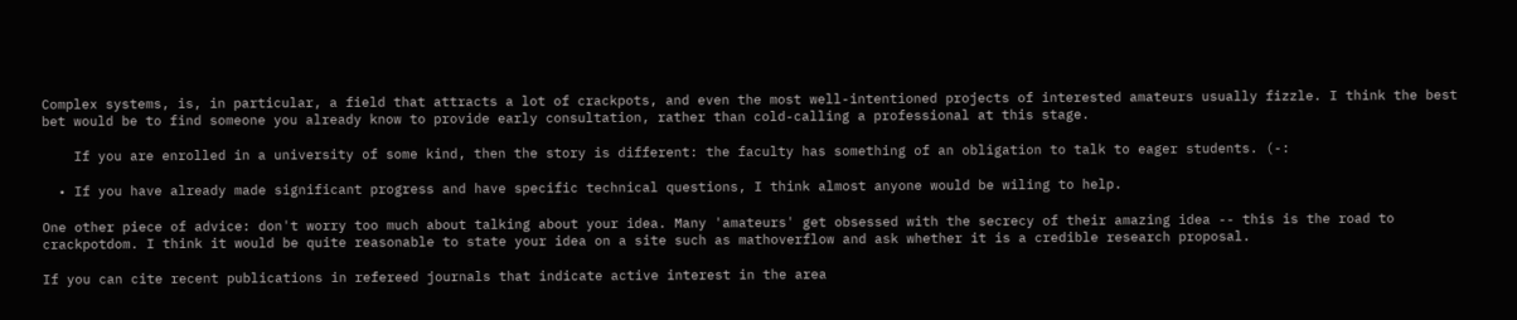Complex systems, is, in particular, a field that attracts a lot of crackpots, and even the most well-intentioned projects of interested amateurs usually fizzle. I think the best bet would be to find someone you already know to provide early consultation, rather than cold-calling a professional at this stage.

    If you are enrolled in a university of some kind, then the story is different: the faculty has something of an obligation to talk to eager students. (-:

  • If you have already made significant progress and have specific technical questions, I think almost anyone would be wiling to help.

One other piece of advice: don't worry too much about talking about your idea. Many 'amateurs' get obsessed with the secrecy of their amazing idea -- this is the road to crackpotdom. I think it would be quite reasonable to state your idea on a site such as mathoverflow and ask whether it is a credible research proposal.

If you can cite recent publications in refereed journals that indicate active interest in the area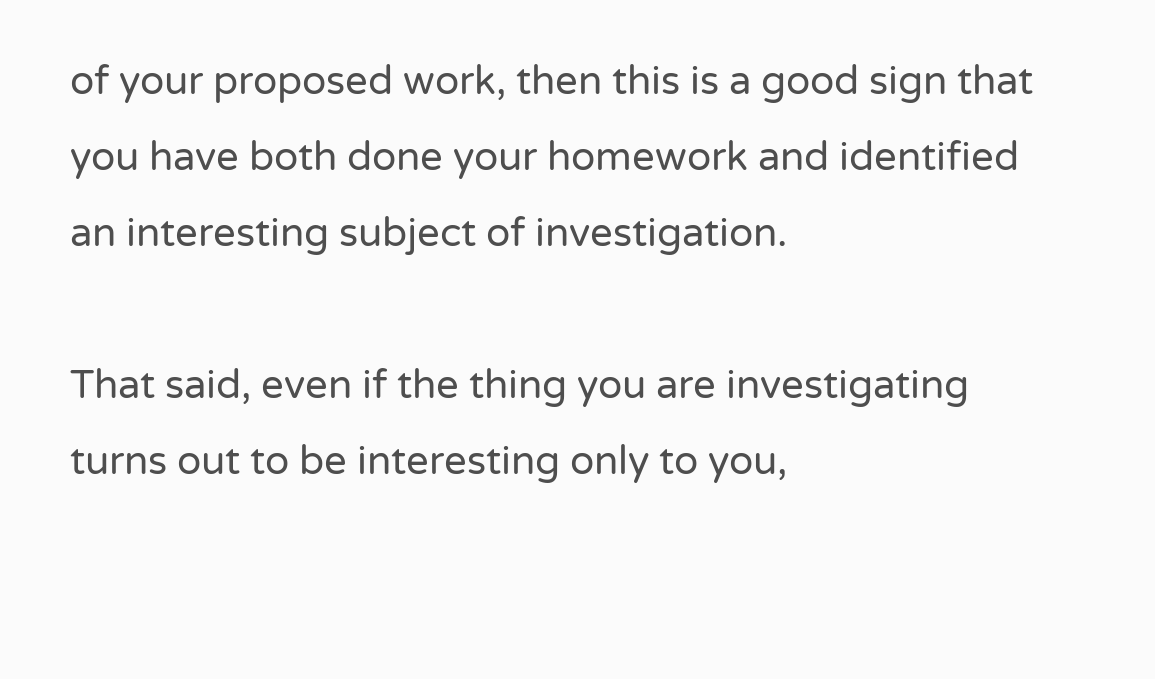of your proposed work, then this is a good sign that you have both done your homework and identified an interesting subject of investigation.

That said, even if the thing you are investigating turns out to be interesting only to you,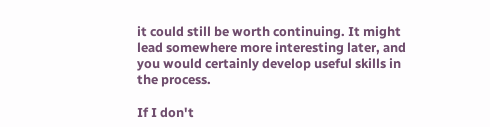it could still be worth continuing. It might lead somewhere more interesting later, and you would certainly develop useful skills in the process.

If I don't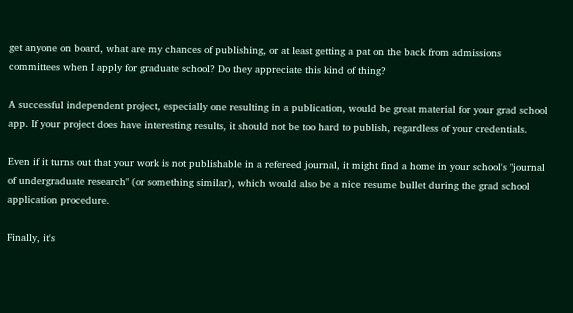get anyone on board, what are my chances of publishing, or at least getting a pat on the back from admissions committees when I apply for graduate school? Do they appreciate this kind of thing?

A successful independent project, especially one resulting in a publication, would be great material for your grad school app. If your project does have interesting results, it should not be too hard to publish, regardless of your credentials.

Even if it turns out that your work is not publishable in a refereed journal, it might find a home in your school's "journal of undergraduate research" (or something similar), which would also be a nice resume bullet during the grad school application procedure.

Finally, it's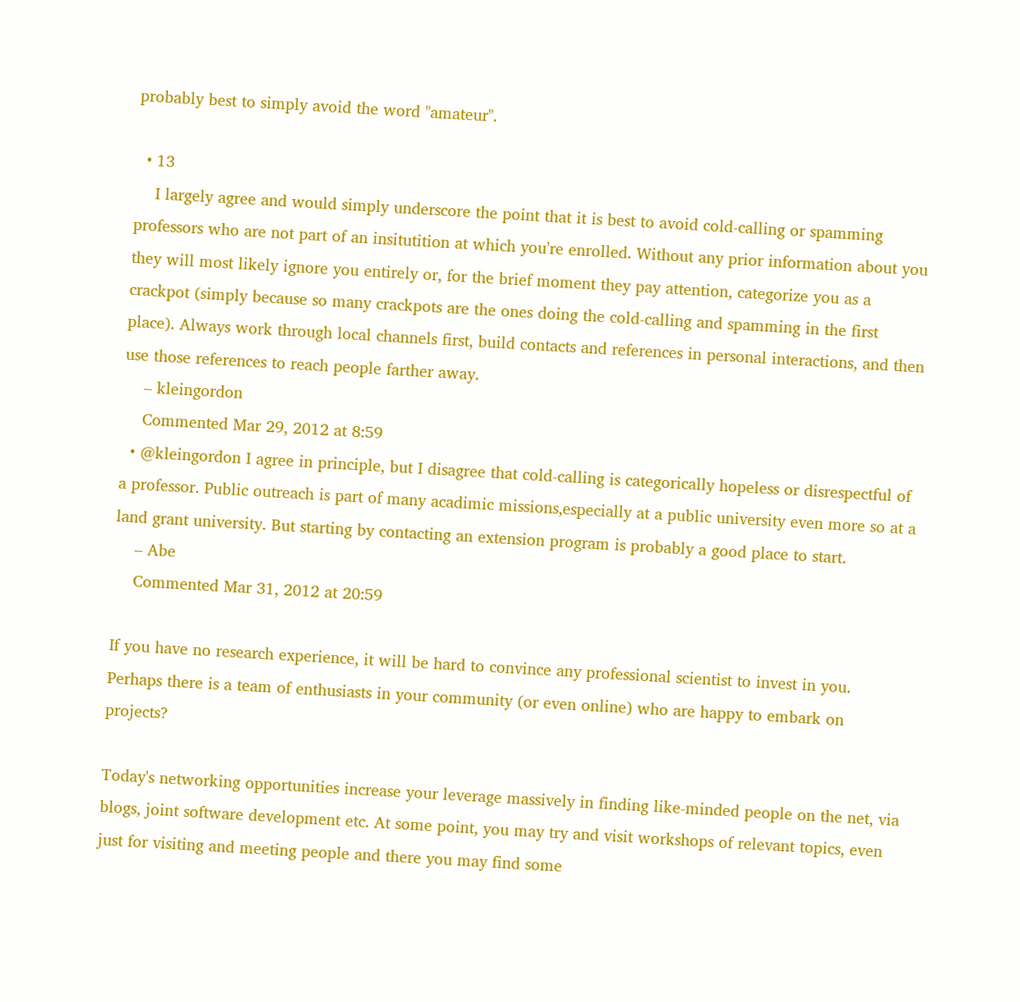probably best to simply avoid the word "amateur".

  • 13
    I largely agree and would simply underscore the point that it is best to avoid cold-calling or spamming professors who are not part of an insitutition at which you're enrolled. Without any prior information about you they will most likely ignore you entirely or, for the brief moment they pay attention, categorize you as a crackpot (simply because so many crackpots are the ones doing the cold-calling and spamming in the first place). Always work through local channels first, build contacts and references in personal interactions, and then use those references to reach people farther away.
    – kleingordon
    Commented Mar 29, 2012 at 8:59
  • @kleingordon I agree in principle, but I disagree that cold-calling is categorically hopeless or disrespectful of a professor. Public outreach is part of many acadimic missions,especially at a public university even more so at a land grant university. But starting by contacting an extension program is probably a good place to start.
    – Abe
    Commented Mar 31, 2012 at 20:59

If you have no research experience, it will be hard to convince any professional scientist to invest in you. Perhaps there is a team of enthusiasts in your community (or even online) who are happy to embark on projects?

Today's networking opportunities increase your leverage massively in finding like-minded people on the net, via blogs, joint software development etc. At some point, you may try and visit workshops of relevant topics, even just for visiting and meeting people and there you may find some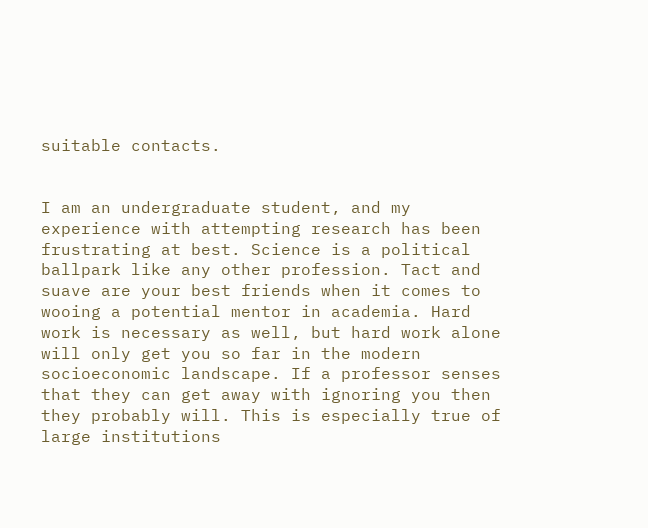suitable contacts.


I am an undergraduate student, and my experience with attempting research has been frustrating at best. Science is a political ballpark like any other profession. Tact and suave are your best friends when it comes to wooing a potential mentor in academia. Hard work is necessary as well, but hard work alone will only get you so far in the modern socioeconomic landscape. If a professor senses that they can get away with ignoring you then they probably will. This is especially true of large institutions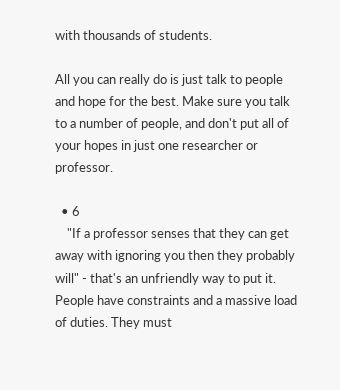with thousands of students.

All you can really do is just talk to people and hope for the best. Make sure you talk to a number of people, and don't put all of your hopes in just one researcher or professor.

  • 6
    "If a professor senses that they can get away with ignoring you then they probably will" - that's an unfriendly way to put it. People have constraints and a massive load of duties. They must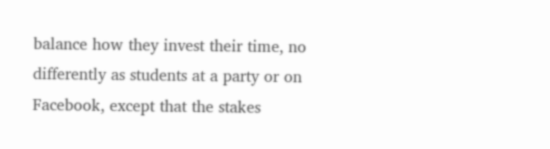balance how they invest their time, no differently as students at a party or on Facebook, except that the stakes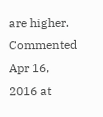are higher. Commented Apr 16, 2016 at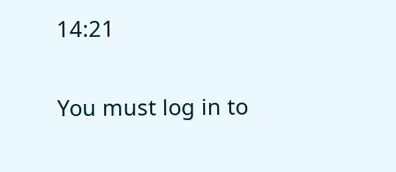14:21

You must log in to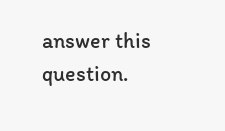answer this question.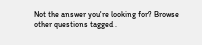Not the answer you're looking for? Browse other questions tagged .